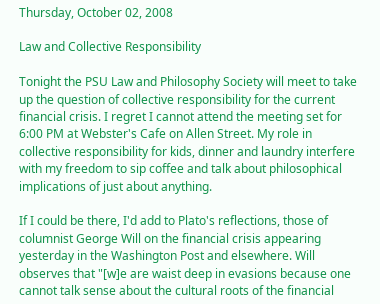Thursday, October 02, 2008

Law and Collective Responsibility

Tonight the PSU Law and Philosophy Society will meet to take up the question of collective responsibility for the current financial crisis. I regret I cannot attend the meeting set for 6:00 PM at Webster's Cafe on Allen Street. My role in collective responsibility for kids, dinner and laundry interfere with my freedom to sip coffee and talk about philosophical implications of just about anything.

If I could be there, I'd add to Plato's reflections, those of columnist George Will on the financial crisis appearing yesterday in the Washington Post and elsewhere. Will observes that "[w]e are waist deep in evasions because one cannot talk sense about the cultural roots of the financial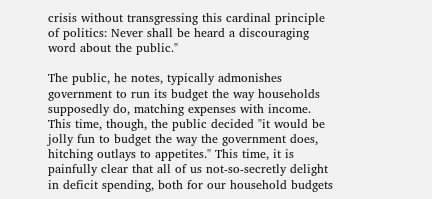crisis without transgressing this cardinal principle of politics: Never shall be heard a discouraging word about the public."

The public, he notes, typically admonishes government to run its budget the way households supposedly do, matching expenses with income. This time, though, the public decided "it would be jolly fun to budget the way the government does, hitching outlays to appetites." This time, it is painfully clear that all of us not-so-secretly delight in deficit spending, both for our household budgets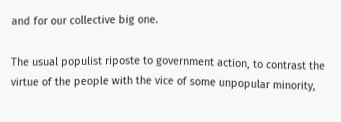and for our collective big one.

The usual populist riposte to government action, to contrast the virtue of the people with the vice of some unpopular minority,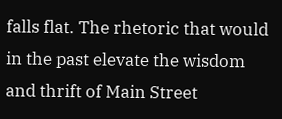falls flat. The rhetoric that would in the past elevate the wisdom and thrift of Main Street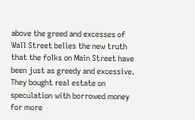above the greed and excesses of Wall Street belies the new truth that the folks on Main Street have been just as greedy and excessive. They bought real estate on speculation with borrowed money for more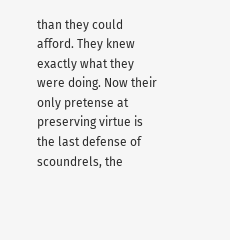than they could afford. They knew exactly what they were doing. Now their only pretense at preserving virtue is the last defense of scoundrels, the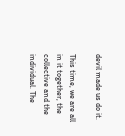devil made us do it.

This time, we are all in it together, the collective and the individual. The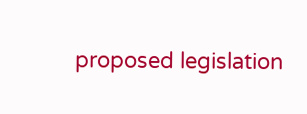proposed legislation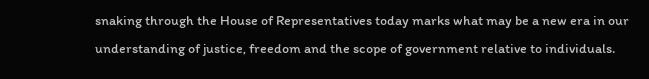snaking through the House of Representatives today marks what may be a new era in our understanding of justice, freedom and the scope of government relative to individuals.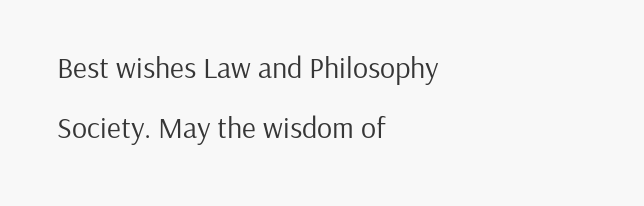Best wishes Law and Philosophy Society. May the wisdom of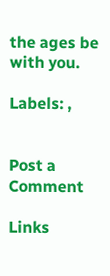the ages be with you.

Labels: ,


Post a Comment

Links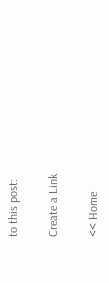to this post:

Create a Link

<< Home